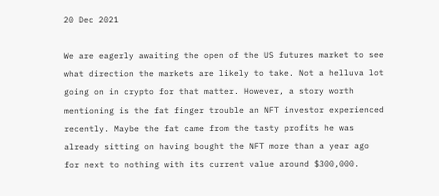20 Dec 2021

We are eagerly awaiting the open of the US futures market to see what direction the markets are likely to take. Not a helluva lot going on in crypto for that matter. However, a story worth mentioning is the fat finger trouble an NFT investor experienced recently. Maybe the fat came from the tasty profits he was already sitting on having bought the NFT more than a year ago for next to nothing with its current value around $300,000.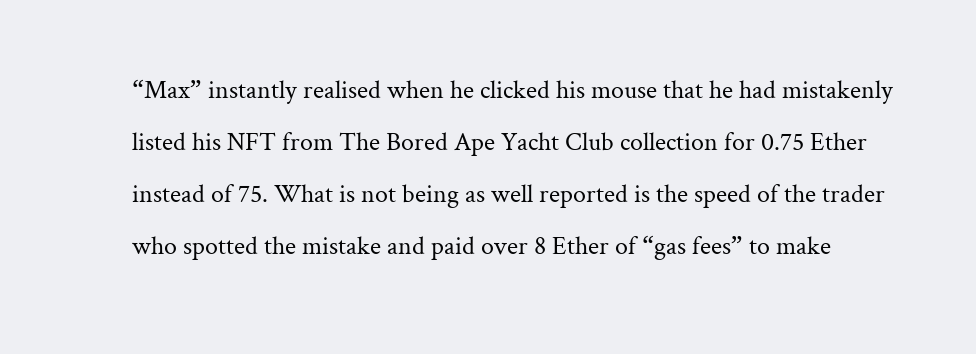“Max” instantly realised when he clicked his mouse that he had mistakenly listed his NFT from The Bored Ape Yacht Club collection for 0.75 Ether instead of 75. What is not being as well reported is the speed of the trader who spotted the mistake and paid over 8 Ether of “gas fees” to make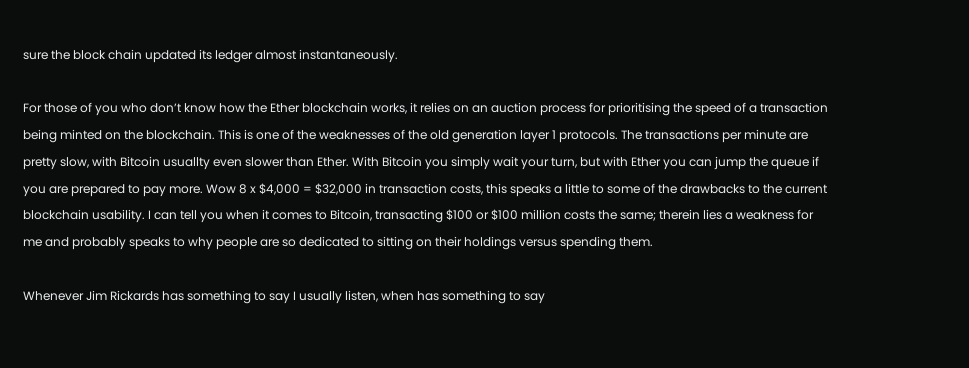sure the block chain updated its ledger almost instantaneously.

For those of you who don’t know how the Ether blockchain works, it relies on an auction process for prioritising the speed of a transaction being minted on the blockchain. This is one of the weaknesses of the old generation layer 1 protocols. The transactions per minute are pretty slow, with Bitcoin usuallty even slower than Ether. With Bitcoin you simply wait your turn, but with Ether you can jump the queue if you are prepared to pay more. Wow 8 x $4,000 = $32,000 in transaction costs, this speaks a little to some of the drawbacks to the current blockchain usability. I can tell you when it comes to Bitcoin, transacting $100 or $100 million costs the same; therein lies a weakness for me and probably speaks to why people are so dedicated to sitting on their holdings versus spending them.

Whenever Jim Rickards has something to say I usually listen, when has something to say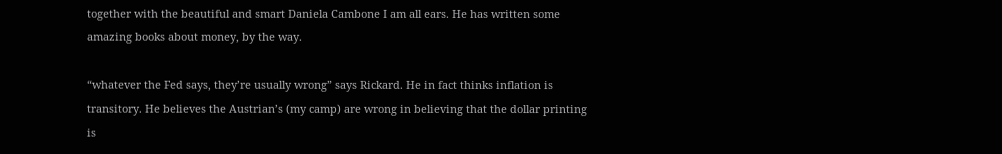together with the beautiful and smart Daniela Cambone I am all ears. He has written some amazing books about money, by the way.

“whatever the Fed says, they’re usually wrong” says Rickard. He in fact thinks inflation is transitory. He believes the Austrian’s (my camp) are wrong in believing that the dollar printing is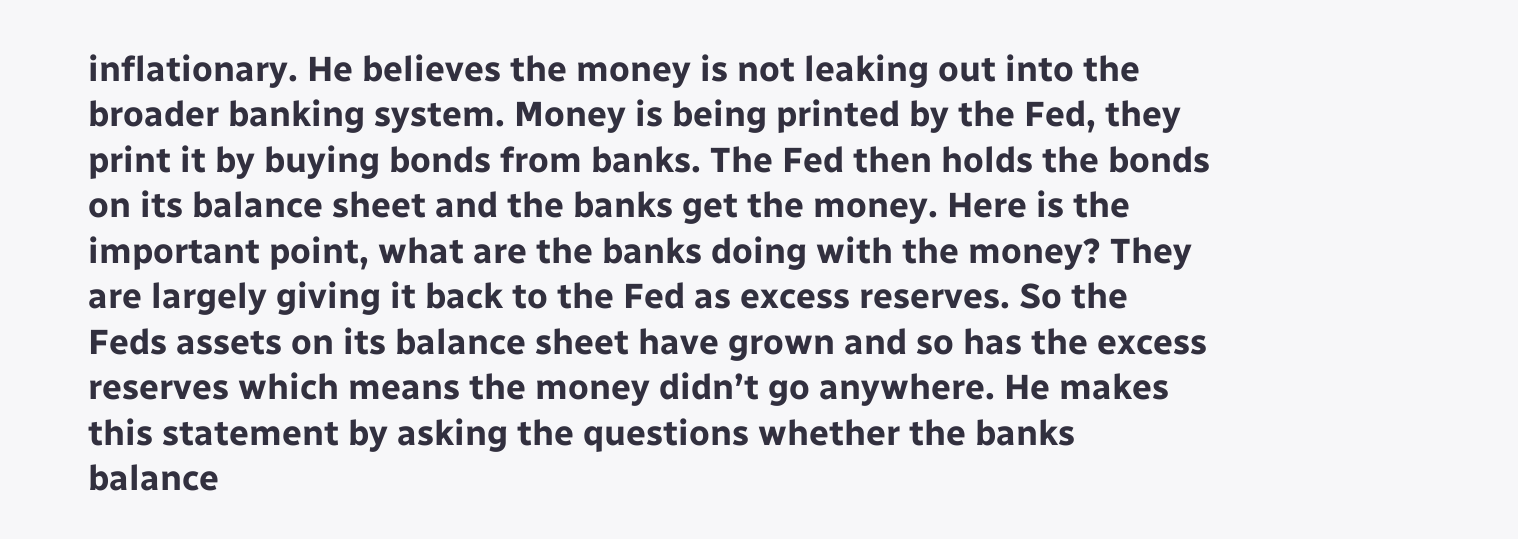inflationary. He believes the money is not leaking out into the broader banking system. Money is being printed by the Fed, they print it by buying bonds from banks. The Fed then holds the bonds on its balance sheet and the banks get the money. Here is the important point, what are the banks doing with the money? They are largely giving it back to the Fed as excess reserves. So the Feds assets on its balance sheet have grown and so has the excess reserves which means the money didn’t go anywhere. He makes this statement by asking the questions whether the banks balance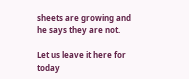sheets are growing and he says they are not.

Let us leave it here for today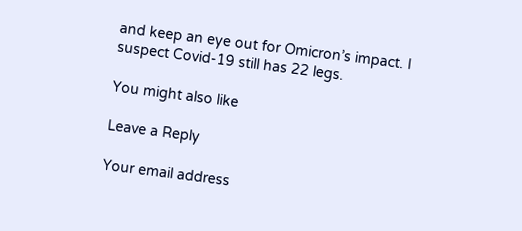and keep an eye out for Omicron’s impact. I suspect Covid-19 still has 22 legs.

You might also like

Leave a Reply

Your email address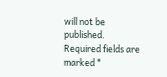will not be published. Required fields are marked *